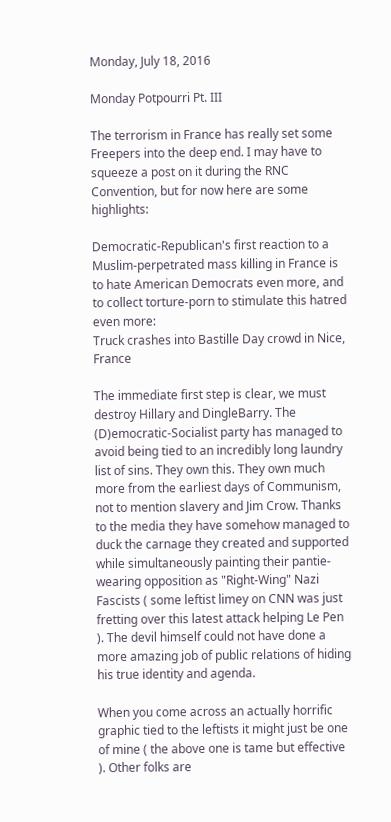Monday, July 18, 2016

Monday Potpourri Pt. III

The terrorism in France has really set some Freepers into the deep end. I may have to squeeze a post on it during the RNC Convention, but for now here are some highlights:

Democratic-Republican's first reaction to a Muslim-perpetrated mass killing in France is to hate American Democrats even more, and to collect torture-porn to stimulate this hatred even more:
Truck crashes into Bastille Day crowd in Nice, France

The immediate first step is clear, we must destroy Hillary and DingleBarry. The (D)emocratic-Socialist party has managed to avoid being tied to an incredibly long laundry list of sins. They own this. They own much more from the earliest days of Communism, not to mention slavery and Jim Crow. Thanks to the media they have somehow managed to duck the carnage they created and supported while simultaneously painting their pantie-wearing opposition as "Right-Wing" Nazi Fascists ( some leftist limey on CNN was just fretting over this latest attack helping Le Pen ). The devil himself could not have done a more amazing job of public relations of hiding his true identity and agenda.

When you come across an actually horrific graphic tied to the leftists it might just be one of mine ( the above one is tame but effective ). Other folks are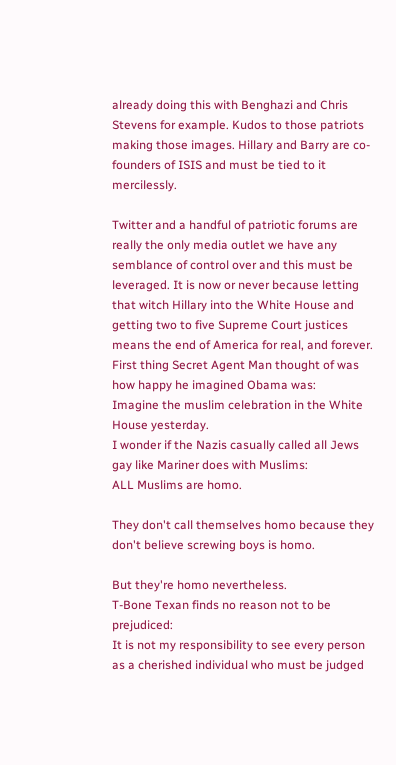already doing this with Benghazi and Chris Stevens for example. Kudos to those patriots making those images. Hillary and Barry are co-founders of ISIS and must be tied to it mercilessly.

Twitter and a handful of patriotic forums are really the only media outlet we have any semblance of control over and this must be leveraged. It is now or never because letting that witch Hillary into the White House and getting two to five Supreme Court justices means the end of America for real, and forever.
First thing Secret Agent Man thought of was how happy he imagined Obama was:
Imagine the muslim celebration in the White House yesterday.
I wonder if the Nazis casually called all Jews gay like Mariner does with Muslims:
ALL Muslims are homo.

They don't call themselves homo because they don't believe screwing boys is homo.

But they're homo nevertheless.
T-Bone Texan finds no reason not to be prejudiced:
It is not my responsibility to see every person as a cherished individual who must be judged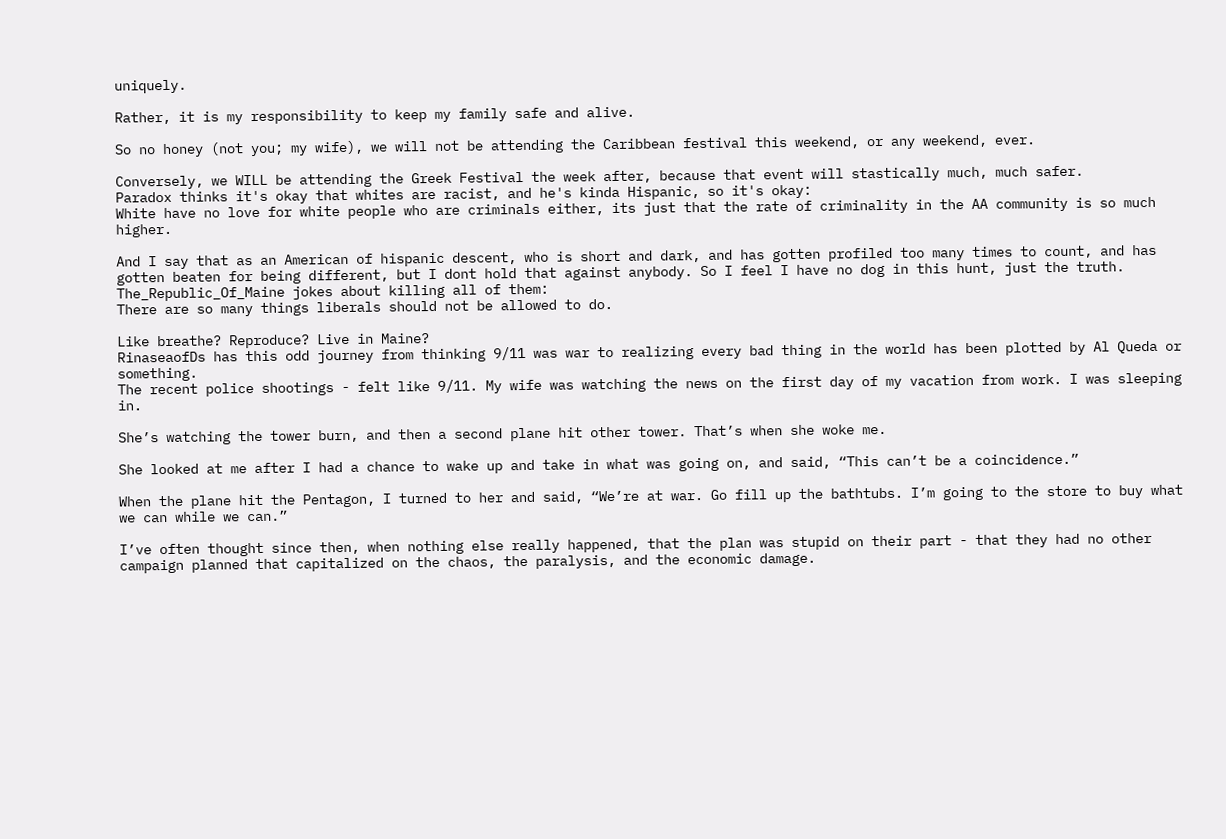uniquely.

Rather, it is my responsibility to keep my family safe and alive.

So no honey (not you; my wife), we will not be attending the Caribbean festival this weekend, or any weekend, ever.

Conversely, we WILL be attending the Greek Festival the week after, because that event will stastically much, much safer.
Paradox thinks it's okay that whites are racist, and he's kinda Hispanic, so it's okay:
White have no love for white people who are criminals either, its just that the rate of criminality in the AA community is so much higher.

And I say that as an American of hispanic descent, who is short and dark, and has gotten profiled too many times to count, and has gotten beaten for being different, but I dont hold that against anybody. So I feel I have no dog in this hunt, just the truth.
The_Republic_Of_Maine jokes about killing all of them:
There are so many things liberals should not be allowed to do.

Like breathe? Reproduce? Live in Maine?
RinaseaofDs has this odd journey from thinking 9/11 was war to realizing every bad thing in the world has been plotted by Al Queda or something.
The recent police shootings - felt like 9/11. My wife was watching the news on the first day of my vacation from work. I was sleeping in.

She’s watching the tower burn, and then a second plane hit other tower. That’s when she woke me.

She looked at me after I had a chance to wake up and take in what was going on, and said, “This can’t be a coincidence.”

When the plane hit the Pentagon, I turned to her and said, “We’re at war. Go fill up the bathtubs. I’m going to the store to buy what we can while we can.”

I’ve often thought since then, when nothing else really happened, that the plan was stupid on their part - that they had no other campaign planned that capitalized on the chaos, the paralysis, and the economic damage.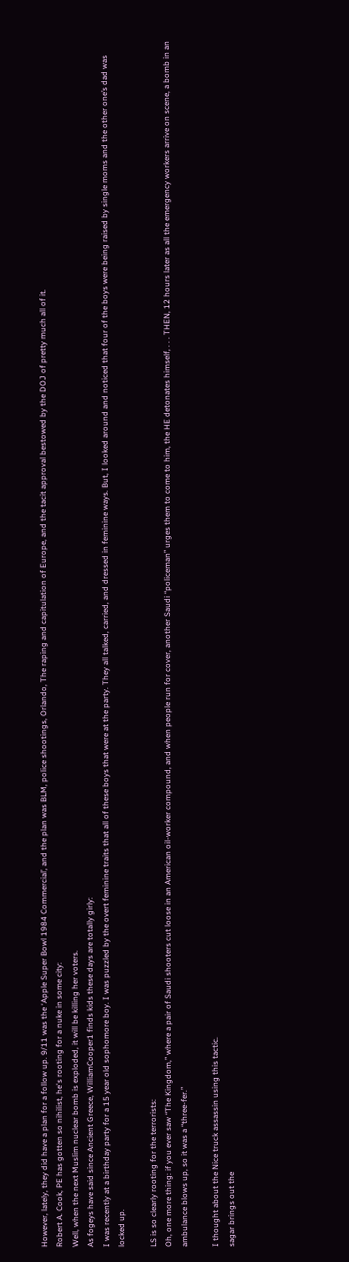However, lately, they did have a plan for a follow up. 9/11 was the ‘Apple Super Bowl 1984 Commercial’, and the plan was BLM, police shootings, Orlando, The raping and capitulation of Europe, and the tacit approval bestowed by the DOJ of pretty much all of it.
Robert A. Cook, PE has gotten so nihilist, he's rooting for a nuke in some city:
Well, when the next Muslim nuclear bomb is exploded, it will be killing her voters.
As fogeys have said since Ancient Greece, WilliamCooper1 finds kids these days are totally girly:
I was recently at a birthday party for a 15 year old sophomore boy. I was puzzled by the overt feminine traits that all of these boys that were at the party. They all talked, carried, and dressed in feminine ways. But, I looked around and noticed that four of the boys were being raised by single moms and the other one’s dad was locked up.

LS is so clearly rooting for the terrorists:
Oh, one more thing: if you ever saw “The Kingdom,” where a pair of Saudi shooters cut loose in an American oil-worker compound, and when people run for cover, another Saudi “policeman” urges them to come to him, the HE detonates himself, . . . THEN, 12 hours later as all the emergency workers arrive on scene, a bomb in an ambulance blows up, so it was a “three-fer.”

I thought about the Nice truck assassin using this tactic.
sagar brings out the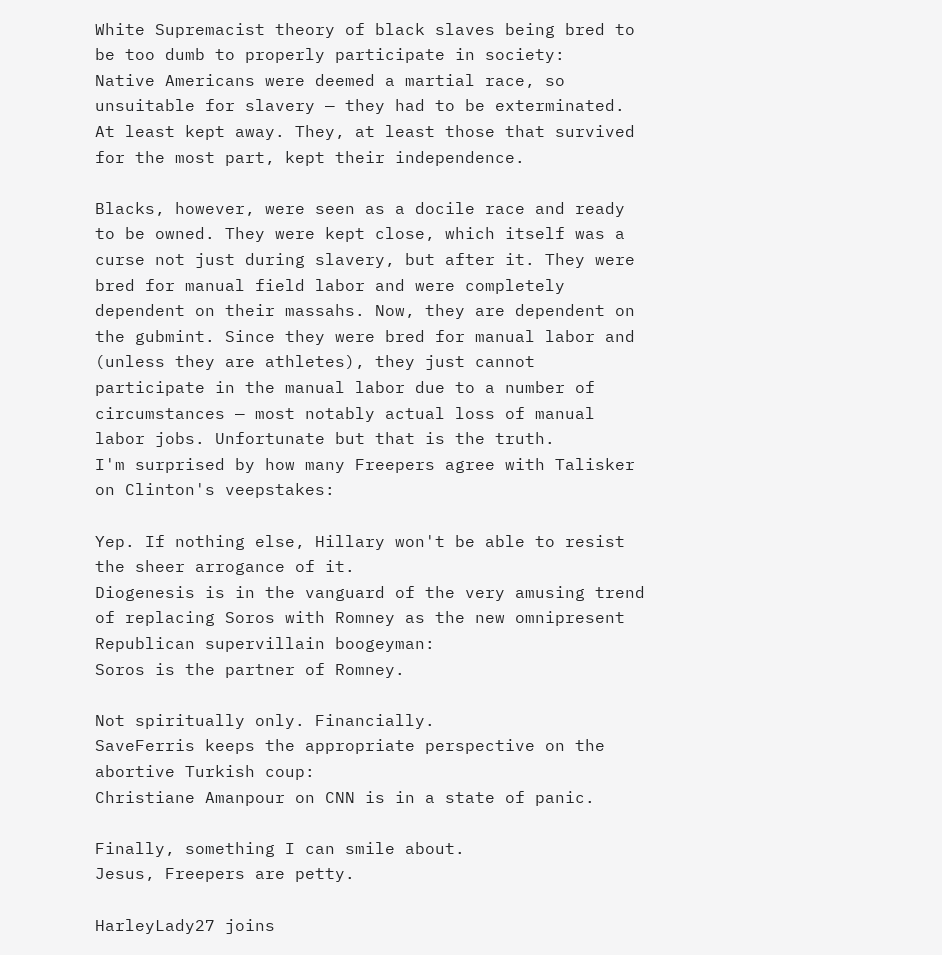White Supremacist theory of black slaves being bred to be too dumb to properly participate in society:
Native Americans were deemed a martial race, so unsuitable for slavery — they had to be exterminated. At least kept away. They, at least those that survived for the most part, kept their independence.

Blacks, however, were seen as a docile race and ready to be owned. They were kept close, which itself was a curse not just during slavery, but after it. They were bred for manual field labor and were completely dependent on their massahs. Now, they are dependent on the gubmint. Since they were bred for manual labor and (unless they are athletes), they just cannot participate in the manual labor due to a number of circumstances — most notably actual loss of manual labor jobs. Unfortunate but that is the truth.
I'm surprised by how many Freepers agree with Talisker on Clinton's veepstakes:

Yep. If nothing else, Hillary won't be able to resist the sheer arrogance of it.
Diogenesis is in the vanguard of the very amusing trend of replacing Soros with Romney as the new omnipresent Republican supervillain boogeyman:
Soros is the partner of Romney.

Not spiritually only. Financially.
SaveFerris keeps the appropriate perspective on the abortive Turkish coup:
Christiane Amanpour on CNN is in a state of panic.

Finally, something I can smile about.
Jesus, Freepers are petty.

HarleyLady27 joins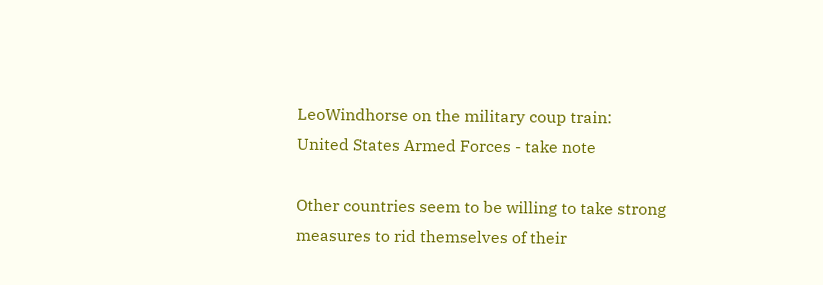LeoWindhorse on the military coup train:
United States Armed Forces - take note

Other countries seem to be willing to take strong measures to rid themselves of their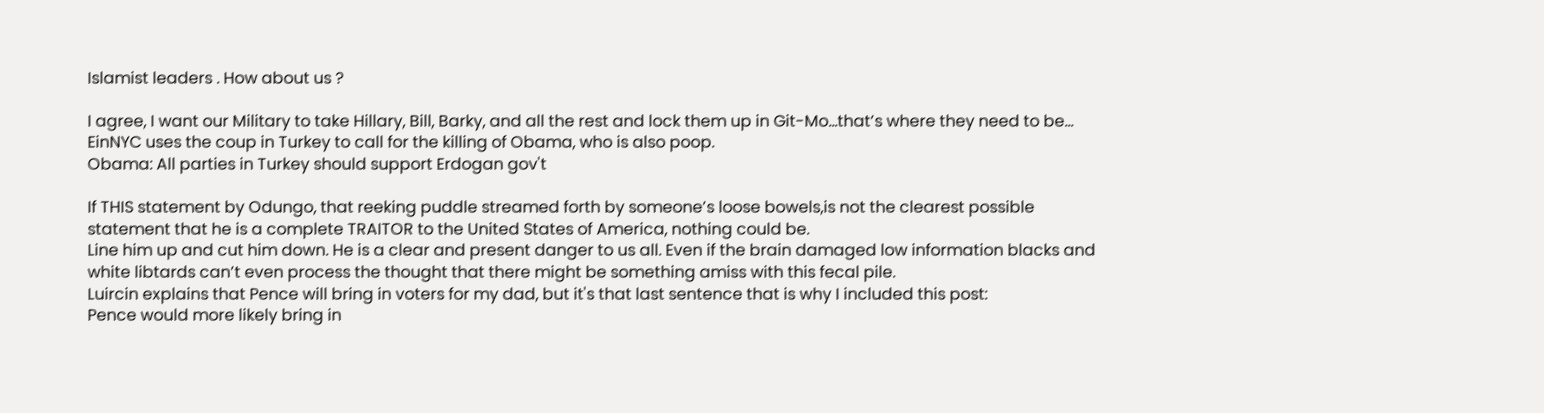Islamist leaders . How about us ?

I agree, I want our Military to take Hillary, Bill, Barky, and all the rest and lock them up in Git-Mo...that’s where they need to be...
EinNYC uses the coup in Turkey to call for the killing of Obama, who is also poop.
Obama: All parties in Turkey should support Erdogan gov't

If THIS statement by Odungo, that reeking puddle streamed forth by someone’s loose bowels,is not the clearest possible statement that he is a complete TRAITOR to the United States of America, nothing could be.
Line him up and cut him down. He is a clear and present danger to us all. Even if the brain damaged low information blacks and white libtards can’t even process the thought that there might be something amiss with this fecal pile.
Luircin explains that Pence will bring in voters for my dad, but it's that last sentence that is why I included this post:
Pence would more likely bring in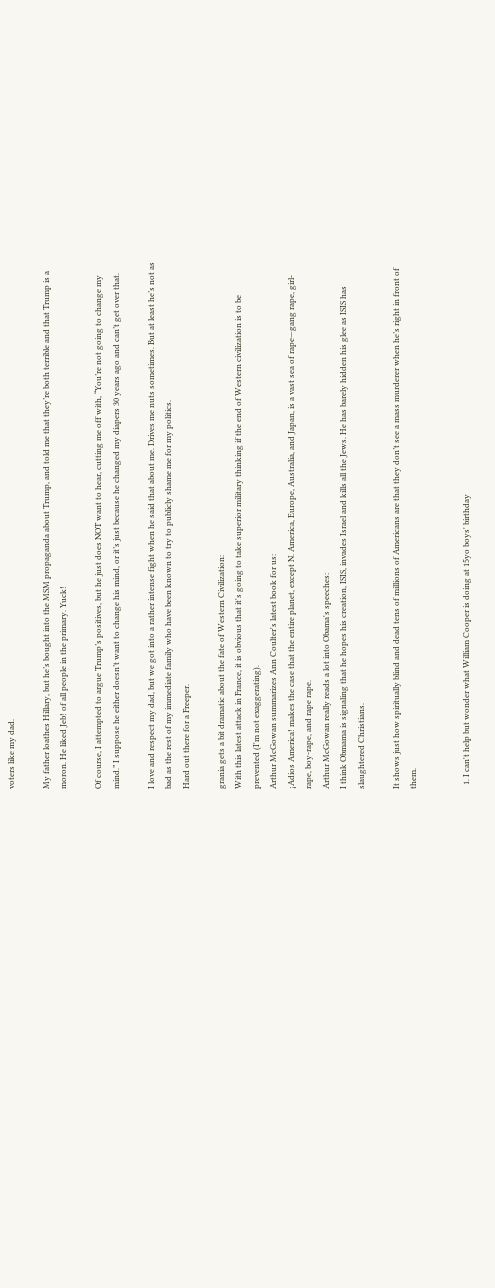voters like my dad.

My father loathes Hillary, but he’s bought into the MSM propaganda about Trump, and told me that they’re both terrible and that Trump is a moron. He liked Jeb! of all people in the primary. Yuck!

Of course, I attempted to argue Trump’s positives, but he just does NOT want to hear, cutting me off with, “You’re not going to change my mind.” I suppose he either doesn’t want to change his mind, or it’s just because he changed my diapers 30 years ago and can’t get over that.

I love and respect my dad, but we got into a rather intense fight when he said that about me. Drives me nuts sometimes. But at least he’s not as bad as the rest of my immediate family who have been known to try to publicly shame me for my politics.
Hard out there for a Freeper.

grania gets a bit dramatic about the fate of Western Civilization:
With this latest attack in France, it is obvious that it's going to take superior military thinking if the end of Western civilization is to be prevented (I'm not exaggerating).
Arthur McGowan summarizes Ann Coulter's latest book for us:
¡Adios America! makes the case that the entire planet, except N. America, Europe, Australia, and Japan, is a vast sea of rape—gang rape, girl-rape, boy-rape, and rape rape.
Arthur McGowan really reads a lot into Obama's speeches:
I think Obmama is signaling that he hopes his creation, ISIS, invades Israel and kills all the Jews. He has barely hidden his glee as ISIS has slaughtered Christians.

It shows just how spiritually blind and dead tens of millions of Americans are that they don’t see a mass murderer when he’s right in front of them.


  1. I can't help but wonder what William Cooper is doing at 15yo boys' birthday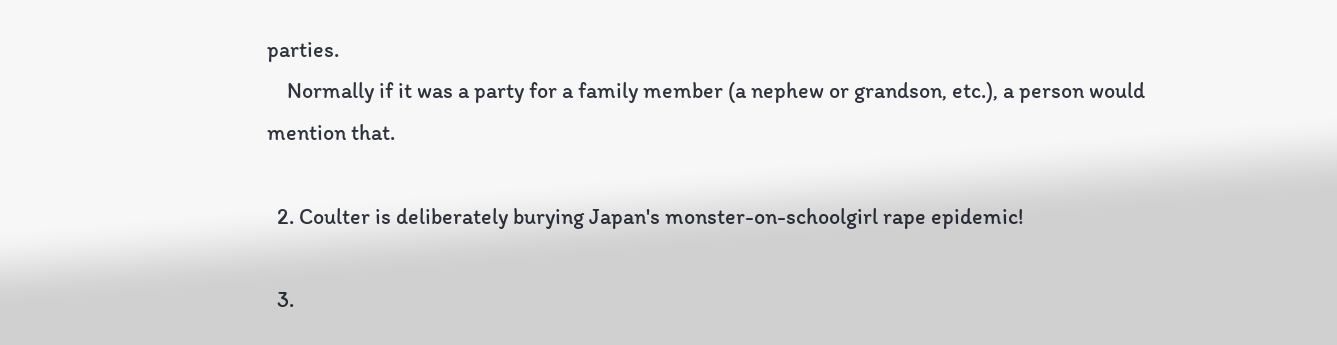parties.
    Normally if it was a party for a family member (a nephew or grandson, etc.), a person would mention that.

  2. Coulter is deliberately burying Japan's monster-on-schoolgirl rape epidemic!

  3.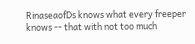RinaseaofDs knows what every freeper knows -- that with not too much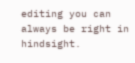editing you can always be right in hindsight.